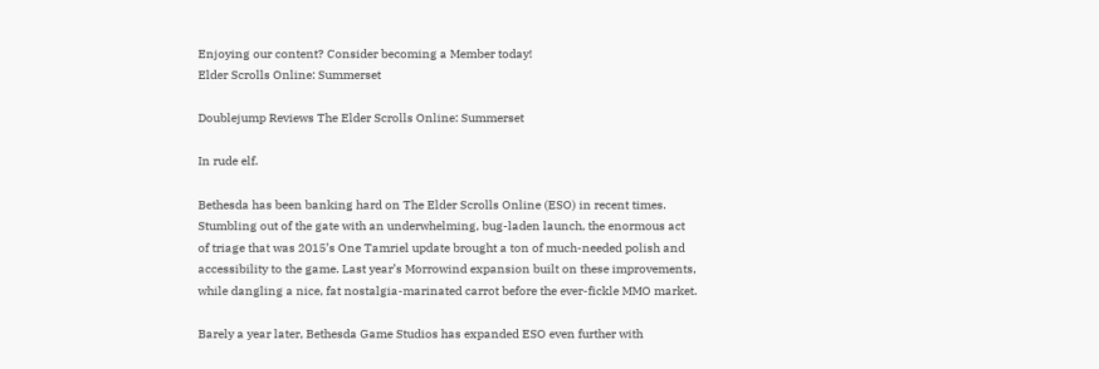Enjoying our content? Consider becoming a Member today!
Elder Scrolls Online: Summerset

Doublejump Reviews The Elder Scrolls Online: Summerset

In rude elf.

Bethesda has been banking hard on The Elder Scrolls Online (ESO) in recent times. Stumbling out of the gate with an underwhelming, bug-laden launch, the enormous act of triage that was 2015’s One Tamriel update brought a ton of much-needed polish and accessibility to the game. Last year’s Morrowind expansion built on these improvements, while dangling a nice, fat nostalgia-marinated carrot before the ever-fickle MMO market.

Barely a year later, Bethesda Game Studios has expanded ESO even further with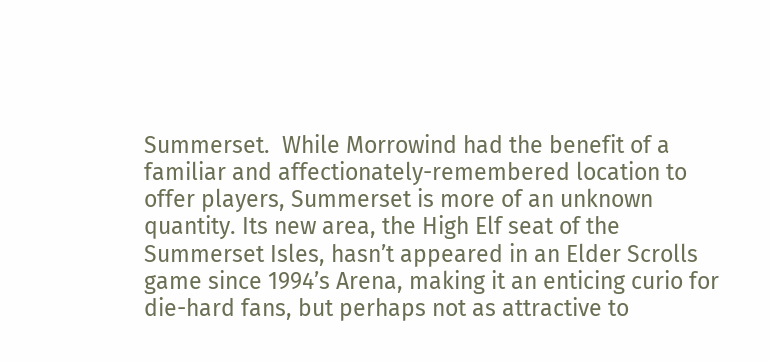Summerset.  While Morrowind had the benefit of a familiar and affectionately-remembered location to offer players, Summerset is more of an unknown quantity. Its new area, the High Elf seat of the Summerset Isles, hasn’t appeared in an Elder Scrolls game since 1994’s Arena, making it an enticing curio for die-hard fans, but perhaps not as attractive to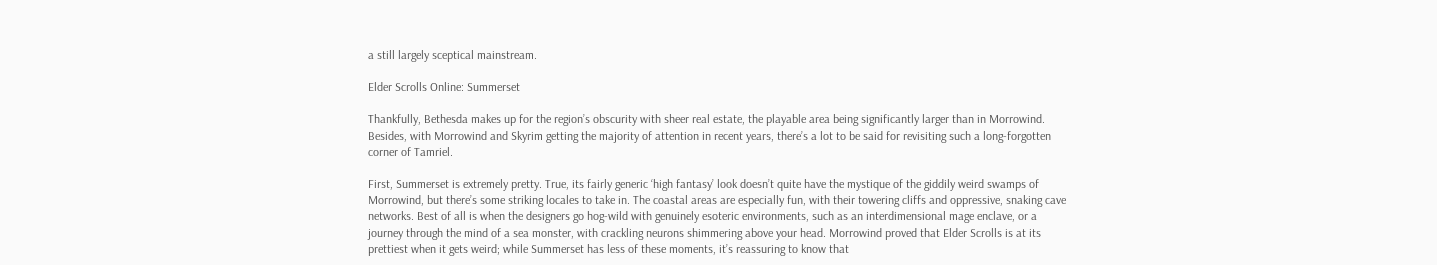a still largely sceptical mainstream.

Elder Scrolls Online: Summerset

Thankfully, Bethesda makes up for the region’s obscurity with sheer real estate, the playable area being significantly larger than in Morrowind. Besides, with Morrowind and Skyrim getting the majority of attention in recent years, there’s a lot to be said for revisiting such a long-forgotten corner of Tamriel.

First, Summerset is extremely pretty. True, its fairly generic ‘high fantasy’ look doesn’t quite have the mystique of the giddily weird swamps of Morrowind, but there’s some striking locales to take in. The coastal areas are especially fun, with their towering cliffs and oppressive, snaking cave networks. Best of all is when the designers go hog-wild with genuinely esoteric environments, such as an interdimensional mage enclave, or a journey through the mind of a sea monster, with crackling neurons shimmering above your head. Morrowind proved that Elder Scrolls is at its prettiest when it gets weird; while Summerset has less of these moments, it’s reassuring to know that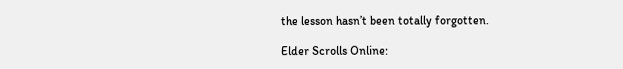the lesson hasn’t been totally forgotten.

Elder Scrolls Online: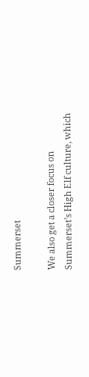Summerset

We also get a closer focus on Summerset’s High Elf culture, which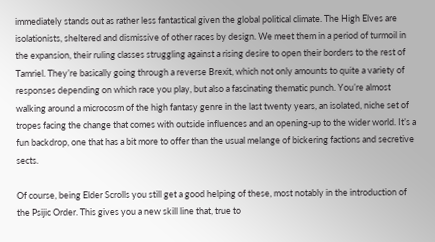immediately stands out as rather less fantastical given the global political climate. The High Elves are isolationists, sheltered and dismissive of other races by design. We meet them in a period of turmoil in the expansion, their ruling classes struggling against a rising desire to open their borders to the rest of Tamriel. They’re basically going through a reverse Brexit, which not only amounts to quite a variety of responses depending on which race you play, but also a fascinating thematic punch. You’re almost walking around a microcosm of the high fantasy genre in the last twenty years, an isolated, niche set of tropes facing the change that comes with outside influences and an opening-up to the wider world. It’s a fun backdrop, one that has a bit more to offer than the usual melange of bickering factions and secretive sects.

Of course, being Elder Scrolls you still get a good helping of these, most notably in the introduction of the Psijic Order. This gives you a new skill line that, true to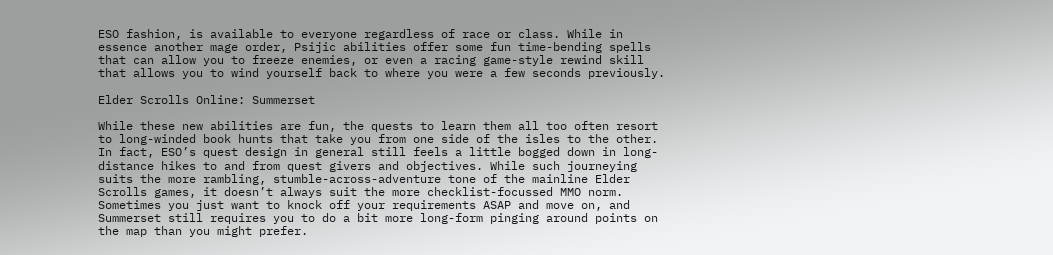ESO fashion, is available to everyone regardless of race or class. While in essence another mage order, Psijic abilities offer some fun time-bending spells that can allow you to freeze enemies, or even a racing game-style rewind skill that allows you to wind yourself back to where you were a few seconds previously.

Elder Scrolls Online: Summerset

While these new abilities are fun, the quests to learn them all too often resort to long-winded book hunts that take you from one side of the isles to the other. In fact, ESO’s quest design in general still feels a little bogged down in long-distance hikes to and from quest givers and objectives. While such journeying suits the more rambling, stumble-across-adventure tone of the mainline Elder Scrolls games, it doesn’t always suit the more checklist-focussed MMO norm. Sometimes you just want to knock off your requirements ASAP and move on, and Summerset still requires you to do a bit more long-form pinging around points on the map than you might prefer.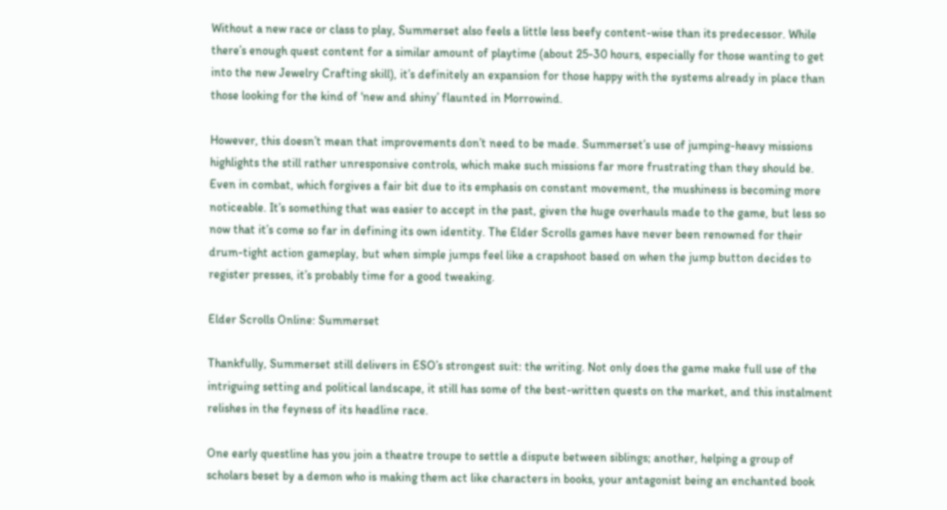Without a new race or class to play, Summerset also feels a little less beefy content-wise than its predecessor. While there’s enough quest content for a similar amount of playtime (about 25-30 hours, especially for those wanting to get into the new Jewelry Crafting skill), it’s definitely an expansion for those happy with the systems already in place than those looking for the kind of ‘new and shiny’ flaunted in Morrowind.

However, this doesn’t mean that improvements don’t need to be made. Summerset’s use of jumping-heavy missions highlights the still rather unresponsive controls, which make such missions far more frustrating than they should be. Even in combat, which forgives a fair bit due to its emphasis on constant movement, the mushiness is becoming more noticeable. It’s something that was easier to accept in the past, given the huge overhauls made to the game, but less so now that it’s come so far in defining its own identity. The Elder Scrolls games have never been renowned for their drum-tight action gameplay, but when simple jumps feel like a crapshoot based on when the jump button decides to register presses, it’s probably time for a good tweaking.

Elder Scrolls Online: Summerset

Thankfully, Summerset still delivers in ESO’s strongest suit: the writing. Not only does the game make full use of the intriguing setting and political landscape, it still has some of the best-written quests on the market, and this instalment relishes in the feyness of its headline race.

One early questline has you join a theatre troupe to settle a dispute between siblings; another, helping a group of scholars beset by a demon who is making them act like characters in books, your antagonist being an enchanted book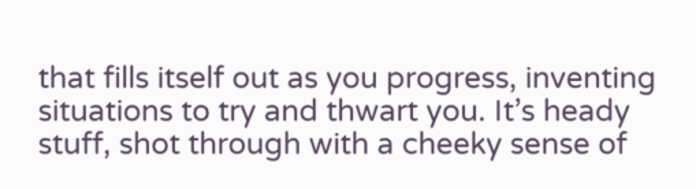that fills itself out as you progress, inventing situations to try and thwart you. It’s heady stuff, shot through with a cheeky sense of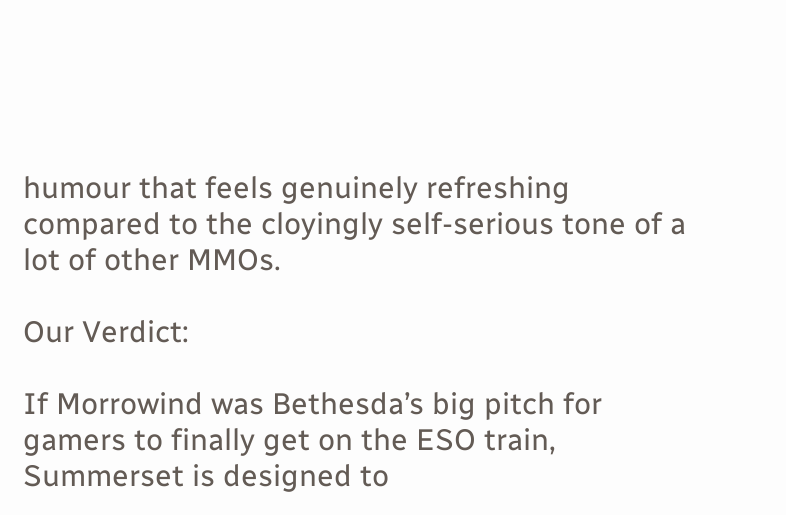humour that feels genuinely refreshing compared to the cloyingly self-serious tone of a lot of other MMOs.

Our Verdict:

If Morrowind was Bethesda’s big pitch for gamers to finally get on the ESO train, Summerset is designed to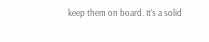keep them on board. It’s a solid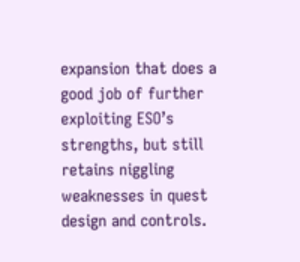expansion that does a good job of further exploiting ESO’s strengths, but still retains niggling weaknesses in quest design and controls.